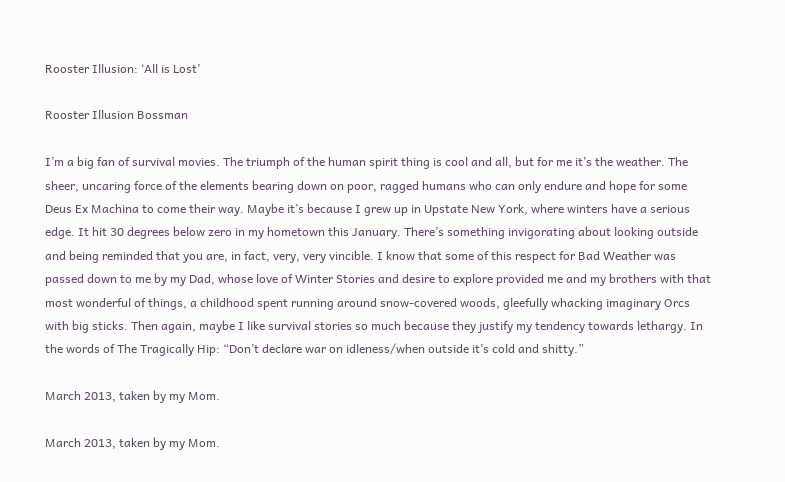Rooster Illusion: ‘All is Lost’

Rooster Illusion Bossman

I’m a big fan of survival movies. The triumph of the human spirit thing is cool and all, but for me it’s the weather. The sheer, uncaring force of the elements bearing down on poor, ragged humans who can only endure and hope for some Deus Ex Machina to come their way. Maybe it’s because I grew up in Upstate New York, where winters have a serious edge. It hit 30 degrees below zero in my hometown this January. There’s something invigorating about looking outside and being reminded that you are, in fact, very, very vincible. I know that some of this respect for Bad Weather was passed down to me by my Dad, whose love of Winter Stories and desire to explore provided me and my brothers with that most wonderful of things, a childhood spent running around snow-covered woods, gleefully whacking imaginary Orcs with big sticks. Then again, maybe I like survival stories so much because they justify my tendency towards lethargy. In the words of The Tragically Hip: “Don’t declare war on idleness/when outside it’s cold and shitty.”

March 2013, taken by my Mom.

March 2013, taken by my Mom.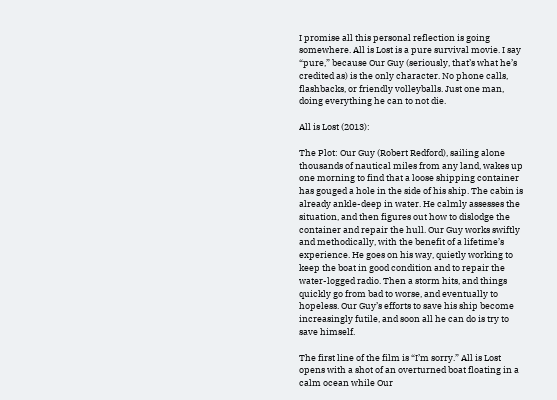I promise all this personal reflection is going somewhere. All is Lost is a pure survival movie. I say “pure,” because Our Guy (seriously, that’s what he’s credited as) is the only character. No phone calls, flashbacks, or friendly volleyballs. Just one man, doing everything he can to not die.

All is Lost (2013):

The Plot: Our Guy (Robert Redford), sailing alone thousands of nautical miles from any land, wakes up one morning to find that a loose shipping container has gouged a hole in the side of his ship. The cabin is already ankle-deep in water. He calmly assesses the situation, and then figures out how to dislodge the container and repair the hull. Our Guy works swiftly and methodically, with the benefit of a lifetime’s experience. He goes on his way, quietly working to keep the boat in good condition and to repair the water-logged radio. Then a storm hits, and things quickly go from bad to worse, and eventually to hopeless. Our Guy’s efforts to save his ship become increasingly futile, and soon all he can do is try to save himself.

The first line of the film is “I’m sorry.” All is Lost opens with a shot of an overturned boat floating in a calm ocean while Our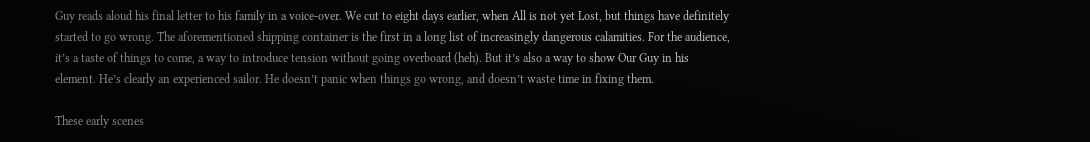Guy reads aloud his final letter to his family in a voice-over. We cut to eight days earlier, when All is not yet Lost, but things have definitely started to go wrong. The aforementioned shipping container is the first in a long list of increasingly dangerous calamities. For the audience, it’s a taste of things to come, a way to introduce tension without going overboard (heh). But it’s also a way to show Our Guy in his element. He’s clearly an experienced sailor. He doesn’t panic when things go wrong, and doesn’t waste time in fixing them.

These early scenes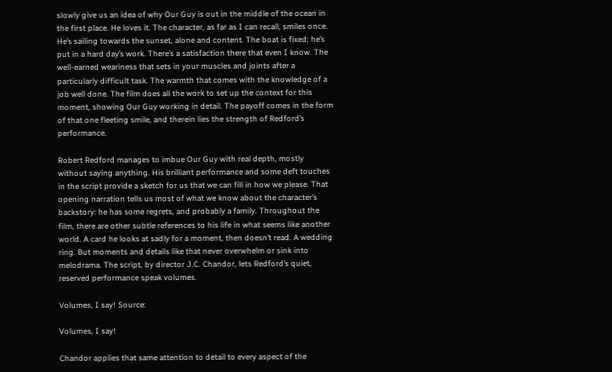slowly give us an idea of why Our Guy is out in the middle of the ocean in the first place. He loves it. The character, as far as I can recall, smiles once. He’s sailing towards the sunset, alone and content. The boat is fixed; he’s put in a hard day’s work. There’s a satisfaction there that even I know. The well-earned weariness that sets in your muscles and joints after a particularly difficult task. The warmth that comes with the knowledge of a job well done. The film does all the work to set up the context for this moment, showing Our Guy working in detail. The payoff comes in the form of that one fleeting smile, and therein lies the strength of Redford’s performance.

Robert Redford manages to imbue Our Guy with real depth, mostly without saying anything. His brilliant performance and some deft touches in the script provide a sketch for us that we can fill in how we please. That opening narration tells us most of what we know about the character’s backstory: he has some regrets, and probably a family. Throughout the film, there are other subtle references to his life in what seems like another world. A card he looks at sadly for a moment, then doesn’t read. A wedding ring. But moments and details like that never overwhelm or sink into melodrama. The script, by director J.C. Chandor, lets Redford’s quiet, reserved performance speak volumes.

Volumes, I say! Source:

Volumes, I say!

Chandor applies that same attention to detail to every aspect of the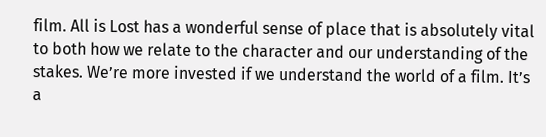film. All is Lost has a wonderful sense of place that is absolutely vital to both how we relate to the character and our understanding of the stakes. We’re more invested if we understand the world of a film. It’s a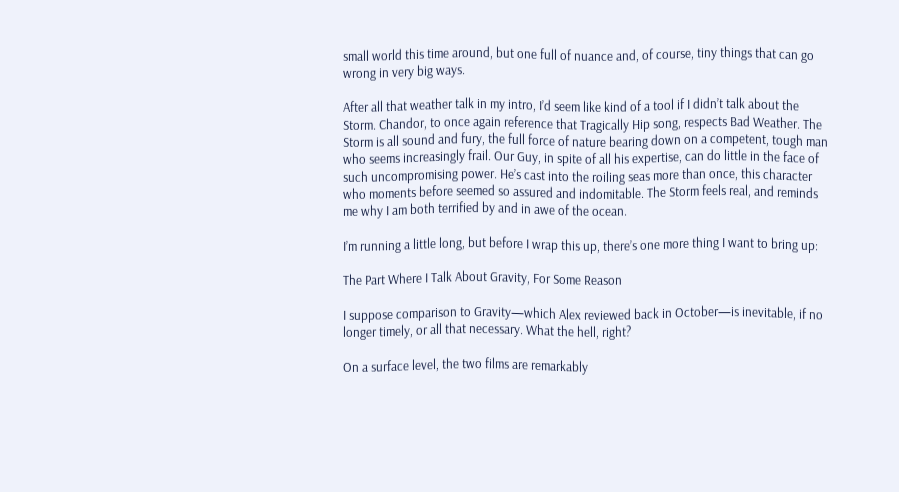small world this time around, but one full of nuance and, of course, tiny things that can go wrong in very big ways.

After all that weather talk in my intro, I’d seem like kind of a tool if I didn’t talk about the Storm. Chandor, to once again reference that Tragically Hip song, respects Bad Weather. The Storm is all sound and fury, the full force of nature bearing down on a competent, tough man who seems increasingly frail. Our Guy, in spite of all his expertise, can do little in the face of such uncompromising power. He’s cast into the roiling seas more than once, this character who moments before seemed so assured and indomitable. The Storm feels real, and reminds me why I am both terrified by and in awe of the ocean.

I’m running a little long, but before I wrap this up, there’s one more thing I want to bring up:

The Part Where I Talk About Gravity, For Some Reason

I suppose comparison to Gravity—which Alex reviewed back in October—is inevitable, if no longer timely, or all that necessary. What the hell, right?

On a surface level, the two films are remarkably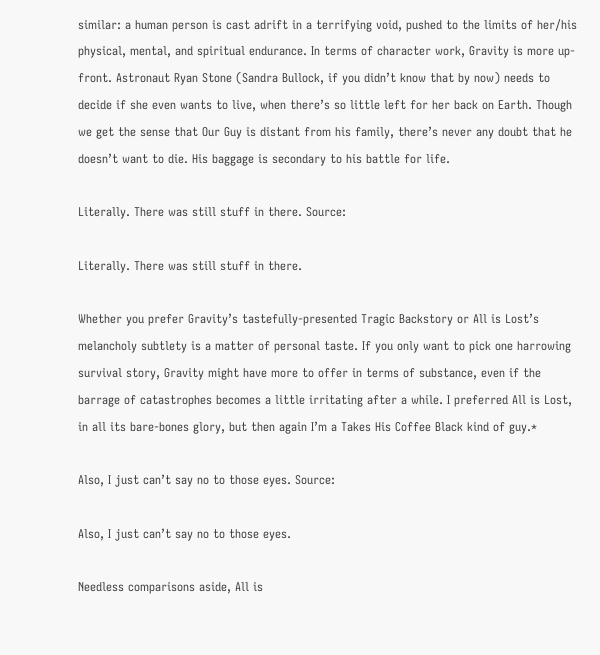similar: a human person is cast adrift in a terrifying void, pushed to the limits of her/his physical, mental, and spiritual endurance. In terms of character work, Gravity is more up-front. Astronaut Ryan Stone (Sandra Bullock, if you didn’t know that by now) needs to decide if she even wants to live, when there’s so little left for her back on Earth. Though we get the sense that Our Guy is distant from his family, there’s never any doubt that he doesn’t want to die. His baggage is secondary to his battle for life.

Literally. There was still stuff in there. Source:

Literally. There was still stuff in there.

Whether you prefer Gravity’s tastefully-presented Tragic Backstory or All is Lost’s melancholy subtlety is a matter of personal taste. If you only want to pick one harrowing survival story, Gravity might have more to offer in terms of substance, even if the barrage of catastrophes becomes a little irritating after a while. I preferred All is Lost, in all its bare-bones glory, but then again I’m a Takes His Coffee Black kind of guy.*

Also, I just can’t say no to those eyes. Source:

Also, I just can’t say no to those eyes.

Needless comparisons aside, All is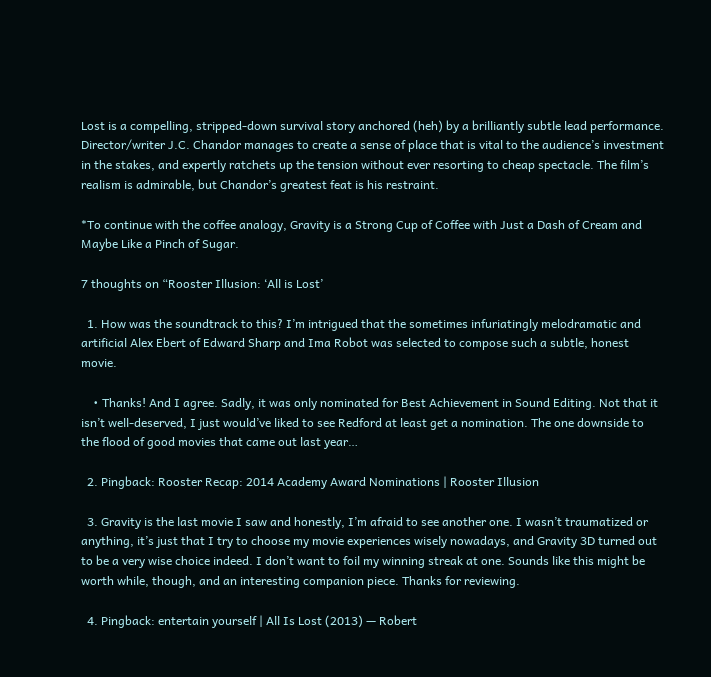Lost is a compelling, stripped-down survival story anchored (heh) by a brilliantly subtle lead performance. Director/writer J.C. Chandor manages to create a sense of place that is vital to the audience’s investment in the stakes, and expertly ratchets up the tension without ever resorting to cheap spectacle. The film’s realism is admirable, but Chandor’s greatest feat is his restraint.

*To continue with the coffee analogy, Gravity is a Strong Cup of Coffee with Just a Dash of Cream and Maybe Like a Pinch of Sugar.

7 thoughts on “Rooster Illusion: ‘All is Lost’

  1. How was the soundtrack to this? I’m intrigued that the sometimes infuriatingly melodramatic and artificial Alex Ebert of Edward Sharp and Ima Robot was selected to compose such a subtle, honest movie.

    • Thanks! And I agree. Sadly, it was only nominated for Best Achievement in Sound Editing. Not that it isn’t well-deserved, I just would’ve liked to see Redford at least get a nomination. The one downside to the flood of good movies that came out last year…

  2. Pingback: Rooster Recap: 2014 Academy Award Nominations | Rooster Illusion

  3. Gravity is the last movie I saw and honestly, I’m afraid to see another one. I wasn’t traumatized or anything, it’s just that I try to choose my movie experiences wisely nowadays, and Gravity 3D turned out to be a very wise choice indeed. I don’t want to foil my winning streak at one. Sounds like this might be worth while, though, and an interesting companion piece. Thanks for reviewing.

  4. Pingback: entertain yourself | All Is Lost (2013) — Robert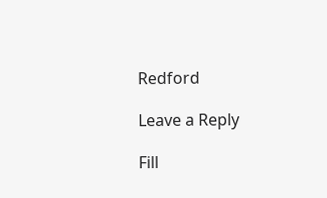Redford

Leave a Reply

Fill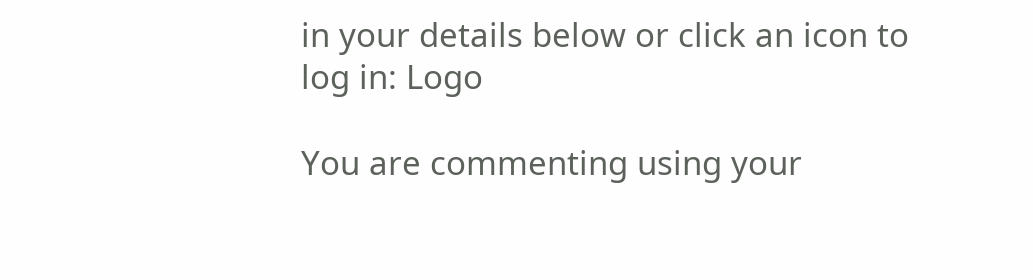in your details below or click an icon to log in: Logo

You are commenting using your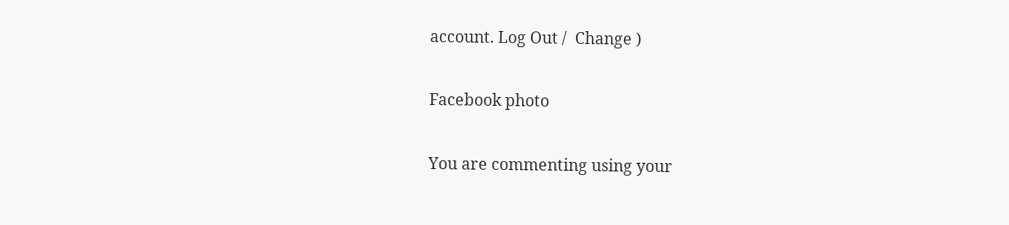account. Log Out /  Change )

Facebook photo

You are commenting using your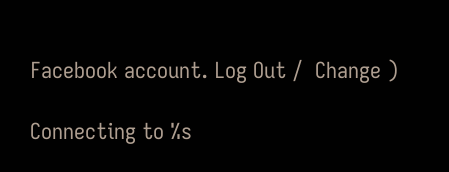Facebook account. Log Out /  Change )

Connecting to %s